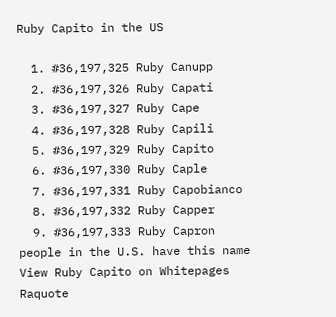Ruby Capito in the US

  1. #36,197,325 Ruby Canupp
  2. #36,197,326 Ruby Capati
  3. #36,197,327 Ruby Cape
  4. #36,197,328 Ruby Capili
  5. #36,197,329 Ruby Capito
  6. #36,197,330 Ruby Caple
  7. #36,197,331 Ruby Capobianco
  8. #36,197,332 Ruby Capper
  9. #36,197,333 Ruby Capron
people in the U.S. have this name View Ruby Capito on Whitepages Raquote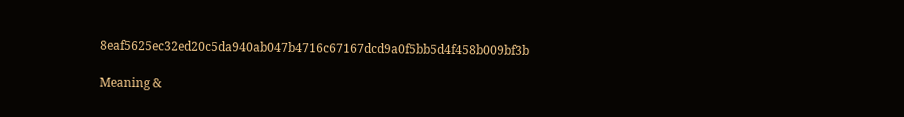8eaf5625ec32ed20c5da940ab047b4716c67167dcd9a0f5bb5d4f458b009bf3b

Meaning &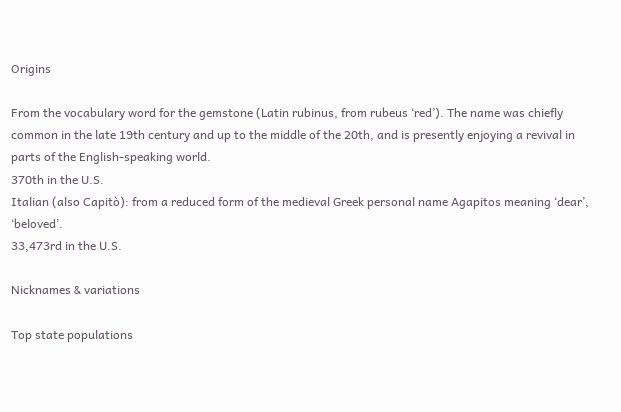Origins

From the vocabulary word for the gemstone (Latin rubinus, from rubeus ‘red’). The name was chiefly common in the late 19th century and up to the middle of the 20th, and is presently enjoying a revival in parts of the English-speaking world.
370th in the U.S.
Italian (also Capitò): from a reduced form of the medieval Greek personal name Agapitos meaning ‘dear’, ‘beloved’.
33,473rd in the U.S.

Nicknames & variations

Top state populations